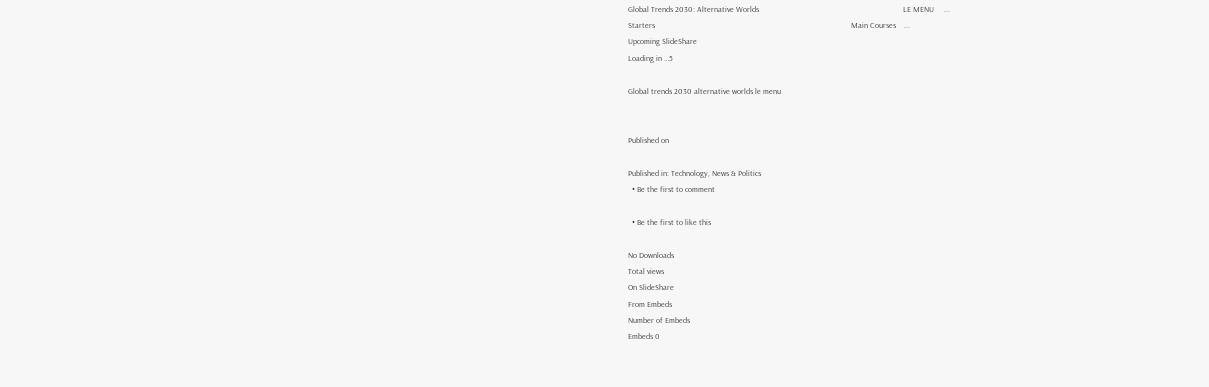Global Trends 2030: Alternative Worlds                                                                        LE MENU     ...
Starters                                                                                                  Main Courses    ...
Upcoming SlideShare
Loading in …5

Global trends 2030 alternative worlds le menu


Published on

Published in: Technology, News & Politics
  • Be the first to comment

  • Be the first to like this

No Downloads
Total views
On SlideShare
From Embeds
Number of Embeds
Embeds 0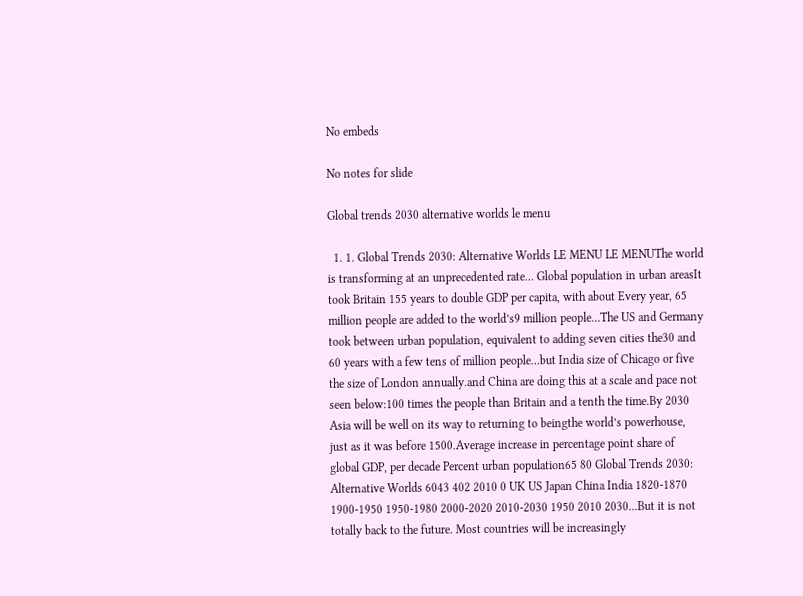No embeds

No notes for slide

Global trends 2030 alternative worlds le menu

  1. 1. Global Trends 2030: Alternative Worlds LE MENU LE MENUThe world is transforming at an unprecedented rate… Global population in urban areasIt took Britain 155 years to double GDP per capita, with about Every year, 65 million people are added to the world’s9 million people…The US and Germany took between urban population, equivalent to adding seven cities the30 and 60 years with a few tens of million people…but India size of Chicago or five the size of London annually.and China are doing this at a scale and pace not seen below:100 times the people than Britain and a tenth the time.By 2030 Asia will be well on its way to returning to beingthe world’s powerhouse, just as it was before 1500.Average increase in percentage point share of global GDP, per decade Percent urban population65 80 Global Trends 2030: Alternative Worlds 6043 402 2010 0 UK US Japan China India 1820-1870 1900-1950 1950-1980 2000-2020 2010-2030 1950 2010 2030...But it is not totally back to the future. Most countries will be increasingly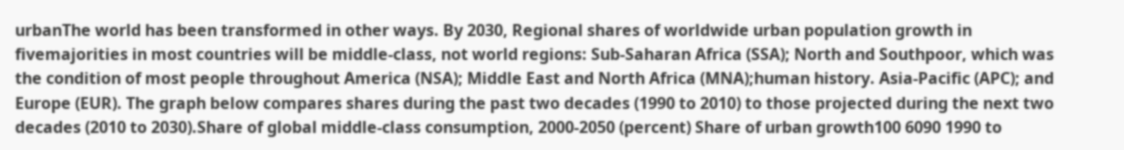urbanThe world has been transformed in other ways. By 2030, Regional shares of worldwide urban population growth in fivemajorities in most countries will be middle-class, not world regions: Sub-Saharan Africa (SSA); North and Southpoor, which was the condition of most people throughout America (NSA); Middle East and North Africa (MNA);human history. Asia-Pacific (APC); and Europe (EUR). The graph below compares shares during the past two decades (1990 to 2010) to those projected during the next two decades (2010 to 2030).Share of global middle-class consumption, 2000-2050 (percent) Share of urban growth100 6090 1990 to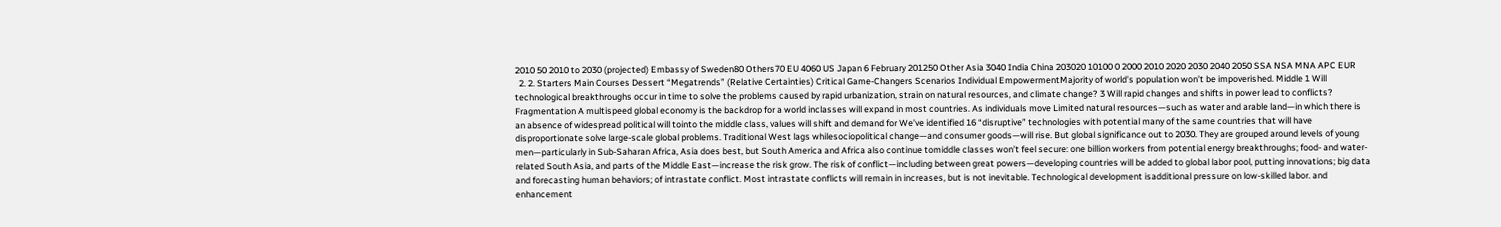2010 50 2010 to 2030 (projected) Embassy of Sweden80 Others70 EU 4060 US Japan 6 February 201250 Other Asia 3040 India China 203020 10100 0 2000 2010 2020 2030 2040 2050 SSA NSA MNA APC EUR
  2. 2. Starters Main Courses Dessert “Megatrends” (Relative Certainties) Critical Game-Changers Scenarios Individual EmpowermentMajority of world’s population won’t be impoverished. Middle 1 Will technological breakthroughs occur in time to solve the problems caused by rapid urbanization, strain on natural resources, and climate change? 3 Will rapid changes and shifts in power lead to conflicts? Fragmentation A multispeed global economy is the backdrop for a world inclasses will expand in most countries. As individuals move Limited natural resources—such as water and arable land—in which there is an absence of widespread political will tointo the middle class, values will shift and demand for We’ve identified 16 “disruptive” technologies with potential many of the same countries that will have disproportionate solve large-scale global problems. Traditional West lags whilesociopolitical change—and consumer goods—will rise. But global significance out to 2030. They are grouped around levels of young men—particularly in Sub-Saharan Africa, Asia does best, but South America and Africa also continue tomiddle classes won’t feel secure: one billion workers from potential energy breakthroughs; food- and water-related South Asia, and parts of the Middle East—increase the risk grow. The risk of conflict—including between great powers—developing countries will be added to global labor pool, putting innovations; big data and forecasting human behaviors; of intrastate conflict. Most intrastate conflicts will remain in increases, but is not inevitable. Technological development isadditional pressure on low-skilled labor. and enhancement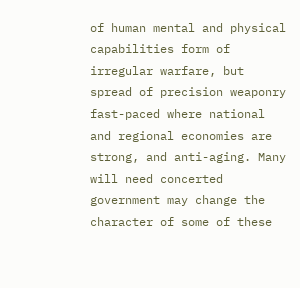of human mental and physical capabilities form of irregular warfare, but spread of precision weaponry fast-paced where national and regional economies are strong, and anti-aging. Many will need concerted government may change the character of some of these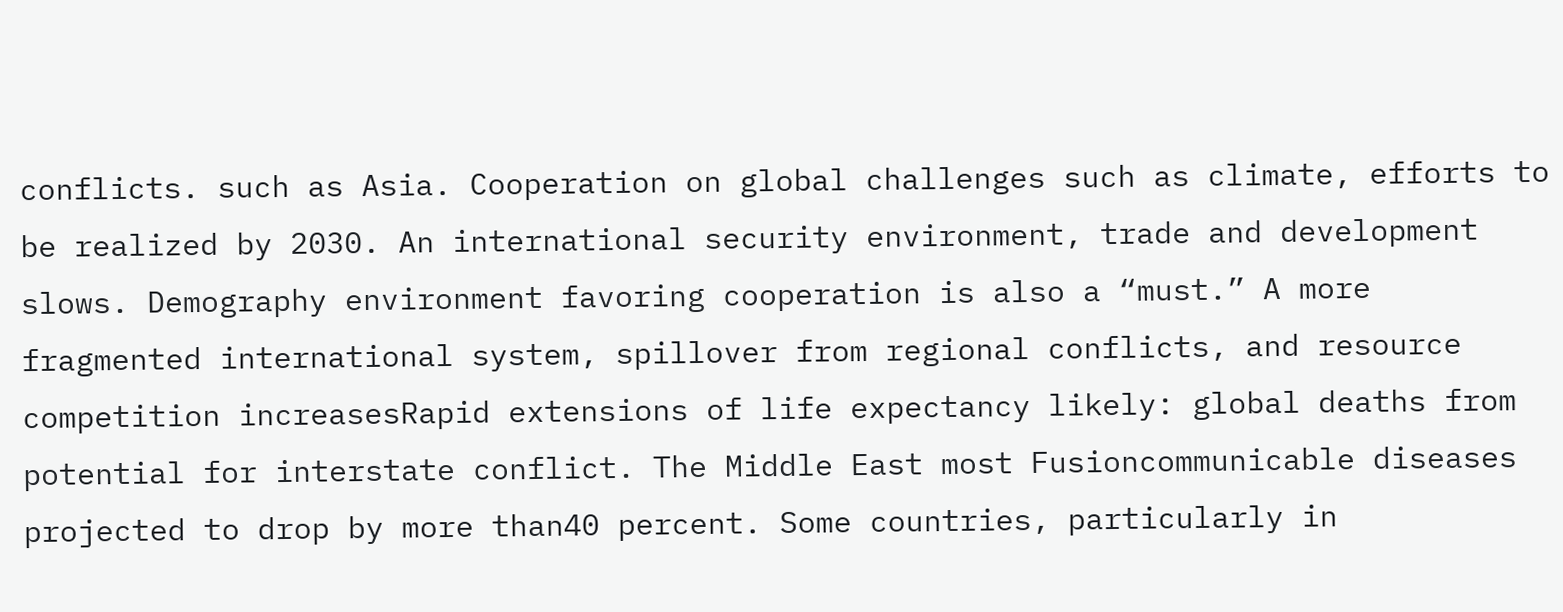conflicts. such as Asia. Cooperation on global challenges such as climate, efforts to be realized by 2030. An international security environment, trade and development slows. Demography environment favoring cooperation is also a “must.” A more fragmented international system, spillover from regional conflicts, and resource competition increasesRapid extensions of life expectancy likely: global deaths from potential for interstate conflict. The Middle East most Fusioncommunicable diseases projected to drop by more than40 percent. Some countries, particularly in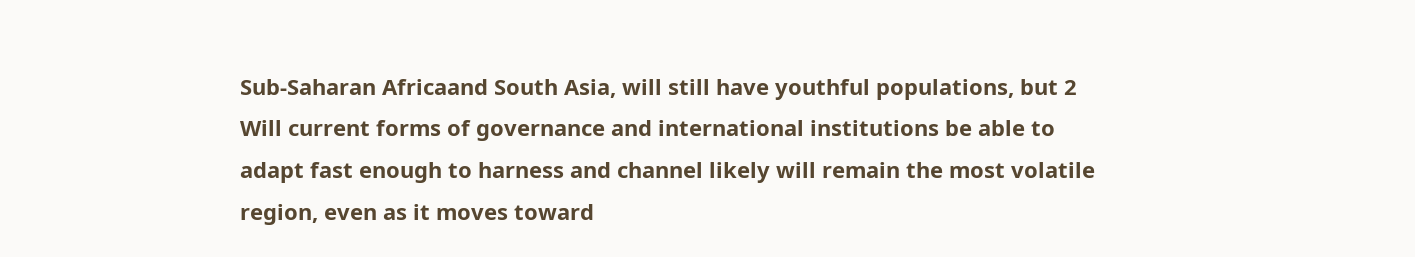Sub-Saharan Africaand South Asia, will still have youthful populations, but 2 Will current forms of governance and international institutions be able to adapt fast enough to harness and channel likely will remain the most volatile region, even as it moves toward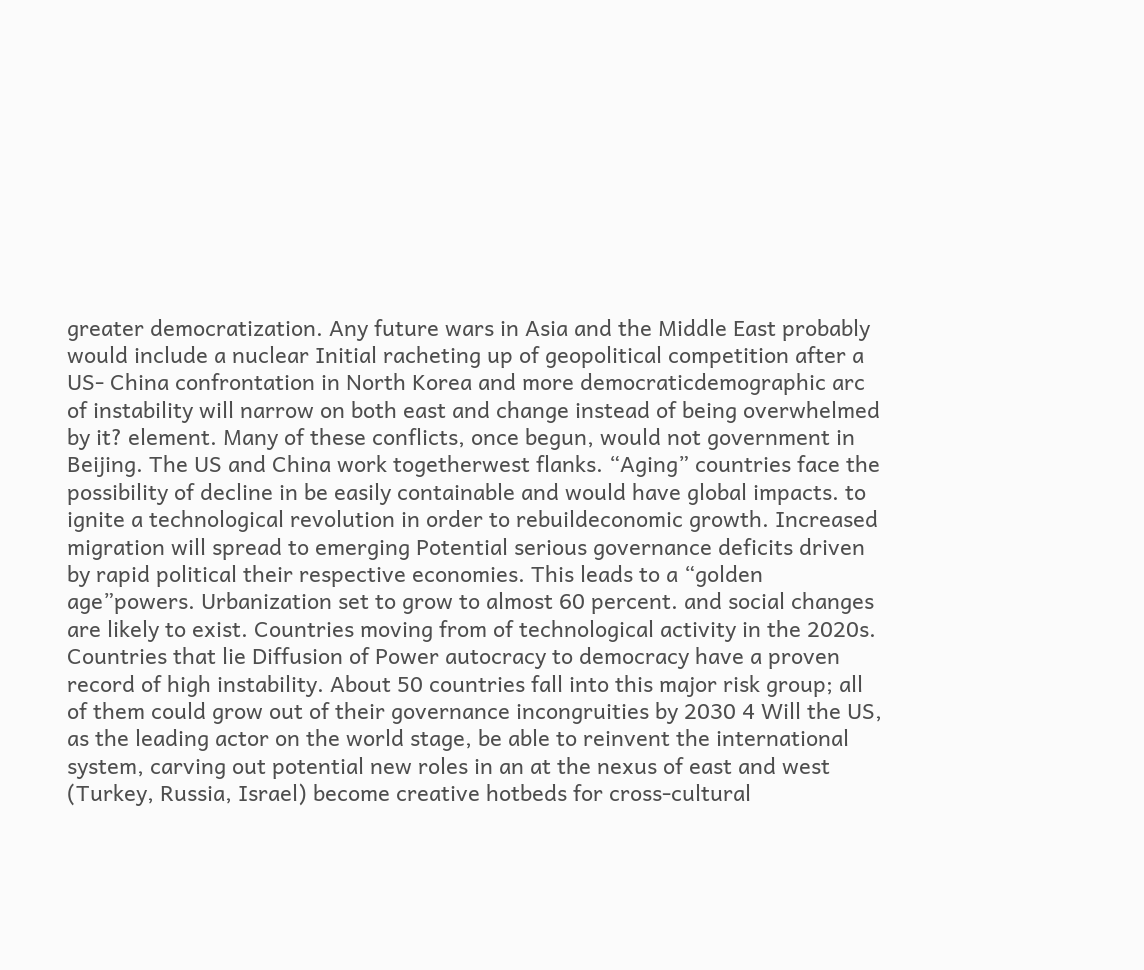greater democratization. Any future wars in Asia and the Middle East probably would include a nuclear Initial racheting up of geopolitical competition after a US- China confrontation in North Korea and more democraticdemographic arc of instability will narrow on both east and change instead of being overwhelmed by it? element. Many of these conflicts, once begun, would not government in Beijing. The US and China work togetherwest flanks. “Aging” countries face the possibility of decline in be easily containable and would have global impacts. to ignite a technological revolution in order to rebuildeconomic growth. Increased migration will spread to emerging Potential serious governance deficits driven by rapid political their respective economies. This leads to a “golden age”powers. Urbanization set to grow to almost 60 percent. and social changes are likely to exist. Countries moving from of technological activity in the 2020s. Countries that lie Diffusion of Power autocracy to democracy have a proven record of high instability. About 50 countries fall into this major risk group; all of them could grow out of their governance incongruities by 2030 4 Will the US, as the leading actor on the world stage, be able to reinvent the international system, carving out potential new roles in an at the nexus of east and west (Turkey, Russia, Israel) become creative hotbeds for cross-cultural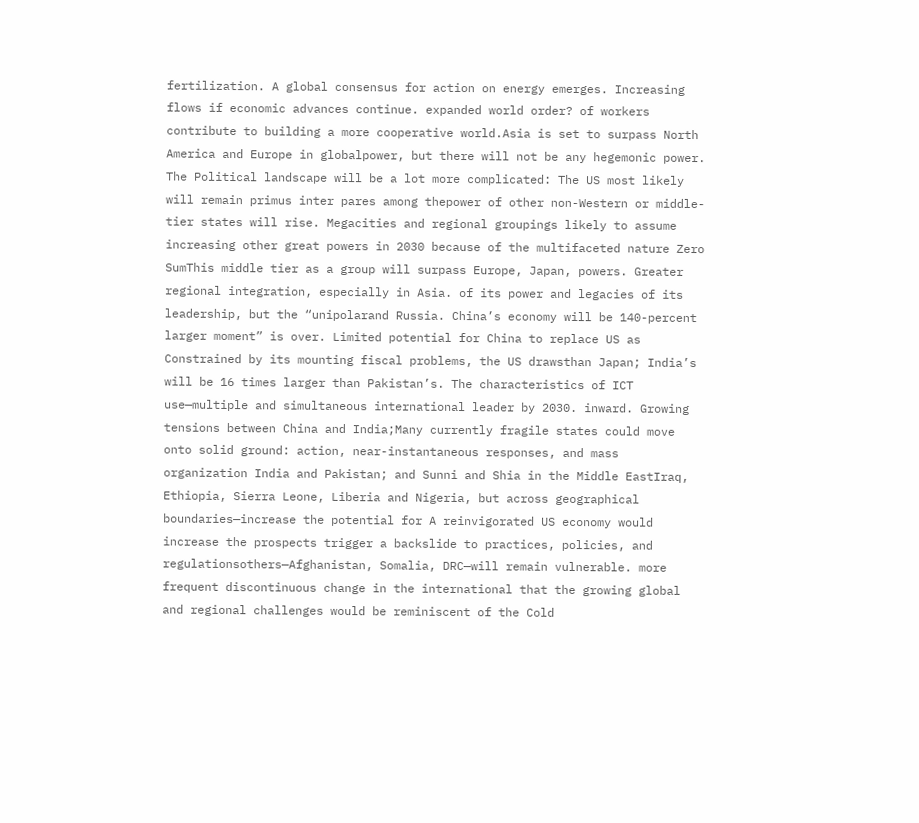fertilization. A global consensus for action on energy emerges. Increasing flows if economic advances continue. expanded world order? of workers contribute to building a more cooperative world.Asia is set to surpass North America and Europe in globalpower, but there will not be any hegemonic power. The Political landscape will be a lot more complicated: The US most likely will remain primus inter pares among thepower of other non-Western or middle-tier states will rise. Megacities and regional groupings likely to assume increasing other great powers in 2030 because of the multifaceted nature Zero SumThis middle tier as a group will surpass Europe, Japan, powers. Greater regional integration, especially in Asia. of its power and legacies of its leadership, but the “unipolarand Russia. China’s economy will be 140-percent larger moment” is over. Limited potential for China to replace US as Constrained by its mounting fiscal problems, the US drawsthan Japan; India’s will be 16 times larger than Pakistan’s. The characteristics of ICT use—multiple and simultaneous international leader by 2030. inward. Growing tensions between China and India;Many currently fragile states could move onto solid ground: action, near-instantaneous responses, and mass organization India and Pakistan; and Sunni and Shia in the Middle EastIraq, Ethiopia, Sierra Leone, Liberia and Nigeria, but across geographical boundaries—increase the potential for A reinvigorated US economy would increase the prospects trigger a backslide to practices, policies, and regulationsothers—Afghanistan, Somalia, DRC—will remain vulnerable. more frequent discontinuous change in the international that the growing global and regional challenges would be reminiscent of the Cold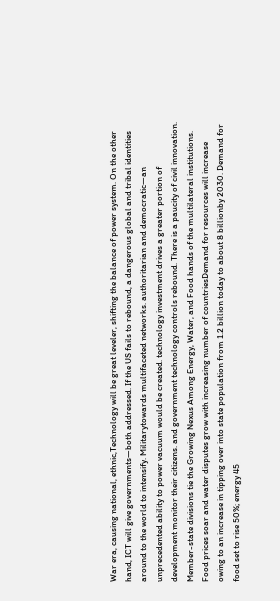War era, causing national, ethnic,Technology will be great leveler, shifting the balance of power system. On the other hand, ICT will give governments—both addressed. If the US fails to rebound, a dangerous global and tribal identities around to the world to intensify. Militarytowards multifaceted networks. authoritarian and democratic—an unprecedented ability to power vacuum would be created. technology investment drives a greater portion of development monitor their citizens. and government technology controls rebound. There is a paucity of civil innovation. Member-state divisions tie the Growing Nexus Among Energy, Water, and Food hands of the multilateral institutions. Food prices soar and water disputes grow with increasing number of countriesDemand for resources will increase owing to an increase in tipping over into state population from 1.2 billion today to about 8 billionby 2030. Demand for food set to rise 50%; energy 45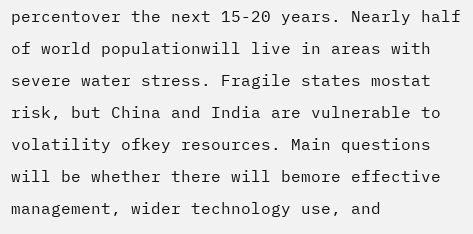percentover the next 15-20 years. Nearly half of world populationwill live in areas with severe water stress. Fragile states mostat risk, but China and India are vulnerable to volatility ofkey resources. Main questions will be whether there will bemore effective management, wider technology use, and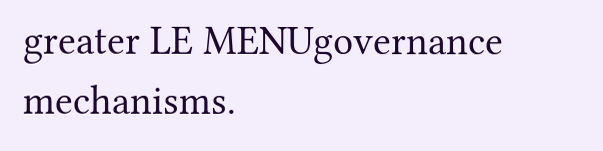greater LE MENUgovernance mechanisms.